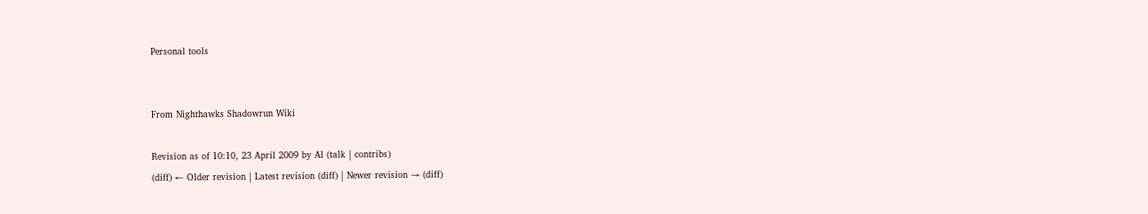Personal tools


From Nighthawks Shadowrun Wiki

Revision as of 10:10, 23 April 2009 by Al (talk | contribs)
(diff) ← Older revision | Latest revision (diff) | Newer revision → (diff)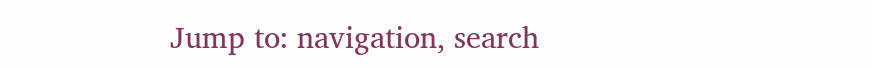Jump to: navigation, search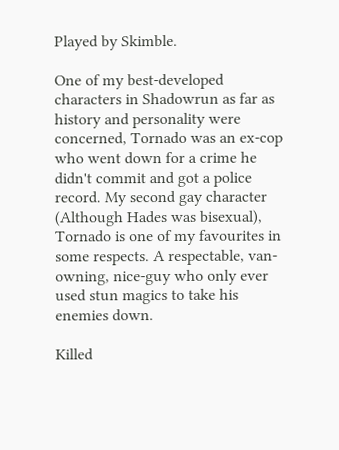Played by Skimble.

One of my best-developed characters in Shadowrun as far as history and personality were concerned, Tornado was an ex-cop who went down for a crime he didn't commit and got a police record. My second gay character (Although Hades was bisexual), Tornado is one of my favourites in some respects. A respectable, van-owning, nice-guy who only ever used stun magics to take his enemies down.

Killed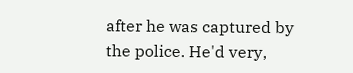after he was captured by the police. He'd very,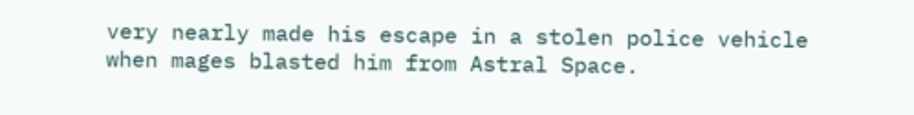very nearly made his escape in a stolen police vehicle when mages blasted him from Astral Space.